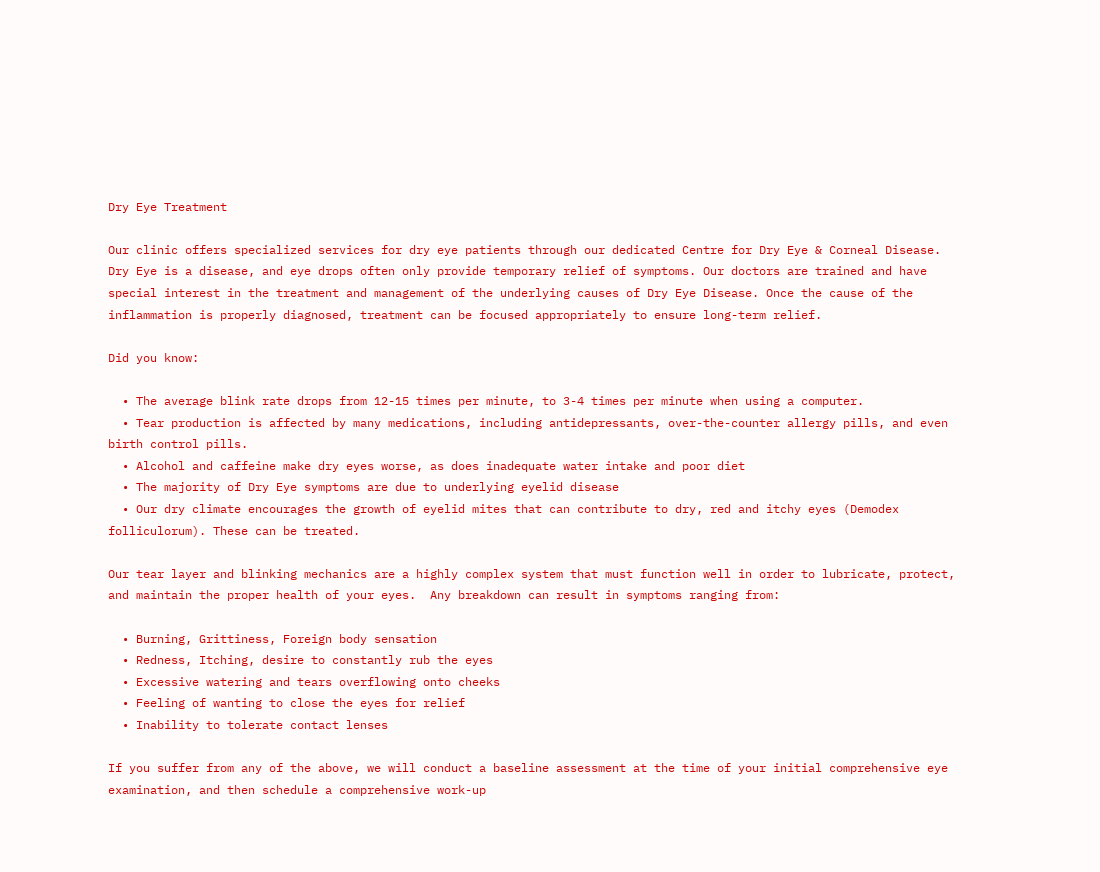Dry Eye Treatment

Our clinic offers specialized services for dry eye patients through our dedicated Centre for Dry Eye & Corneal Disease. Dry Eye is a disease, and eye drops often only provide temporary relief of symptoms. Our doctors are trained and have special interest in the treatment and management of the underlying causes of Dry Eye Disease. Once the cause of the inflammation is properly diagnosed, treatment can be focused appropriately to ensure long-term relief.

Did you know:

  • The average blink rate drops from 12-15 times per minute, to 3-4 times per minute when using a computer.
  • Tear production is affected by many medications, including antidepressants, over-the-counter allergy pills, and even birth control pills.
  • Alcohol and caffeine make dry eyes worse, as does inadequate water intake and poor diet
  • The majority of Dry Eye symptoms are due to underlying eyelid disease
  • Our dry climate encourages the growth of eyelid mites that can contribute to dry, red and itchy eyes (Demodex folliculorum). These can be treated.

Our tear layer and blinking mechanics are a highly complex system that must function well in order to lubricate, protect, and maintain the proper health of your eyes.  Any breakdown can result in symptoms ranging from:

  • Burning, Grittiness, Foreign body sensation
  • Redness, Itching, desire to constantly rub the eyes
  • Excessive watering and tears overflowing onto cheeks
  • Feeling of wanting to close the eyes for relief
  • Inability to tolerate contact lenses

If you suffer from any of the above, we will conduct a baseline assessment at the time of your initial comprehensive eye examination, and then schedule a comprehensive work-up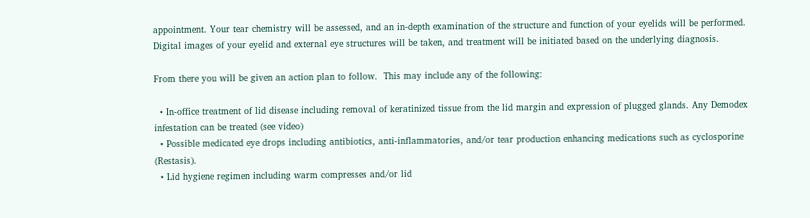appointment. Your tear chemistry will be assessed, and an in-depth examination of the structure and function of your eyelids will be performed. Digital images of your eyelid and external eye structures will be taken, and treatment will be initiated based on the underlying diagnosis.

From there you will be given an action plan to follow.  This may include any of the following:

  • In-office treatment of lid disease including removal of keratinized tissue from the lid margin and expression of plugged glands. Any Demodex infestation can be treated (see video)
  • Possible medicated eye drops including antibiotics, anti-inflammatories, and/or tear production enhancing medications such as cyclosporine (Restasis).
  • Lid hygiene regimen including warm compresses and/or lid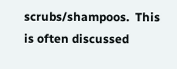scrubs/shampoos.  This is often discussed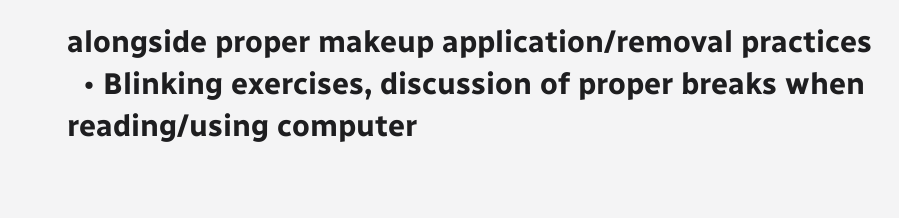alongside proper makeup application/removal practices
  • Blinking exercises, discussion of proper breaks when reading/using computer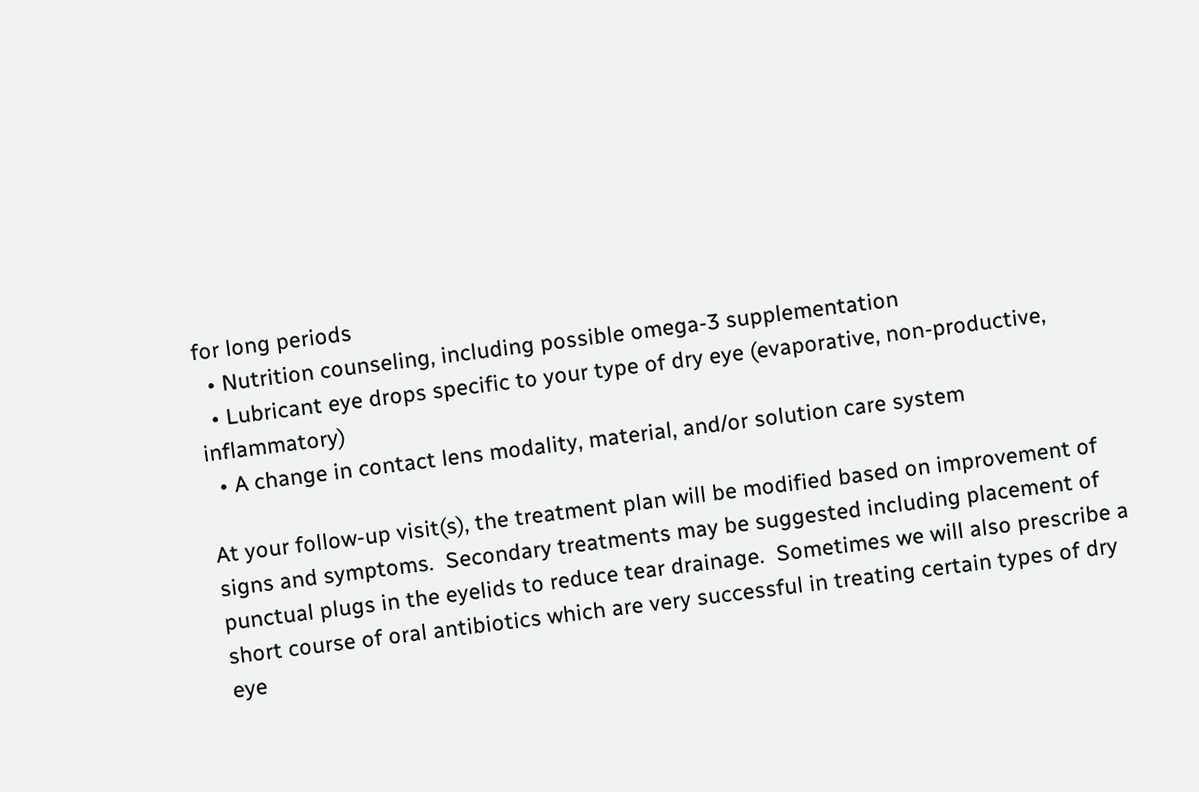for long periods
  • Nutrition counseling, including possible omega-3 supplementation
  • Lubricant eye drops specific to your type of dry eye (evaporative, non-productive, inflammatory)
  • A change in contact lens modality, material, and/or solution care system

At your follow-up visit(s), the treatment plan will be modified based on improvement of signs and symptoms.  Secondary treatments may be suggested including placement of punctual plugs in the eyelids to reduce tear drainage.  Sometimes we will also prescribe a short course of oral antibiotics which are very successful in treating certain types of dry eye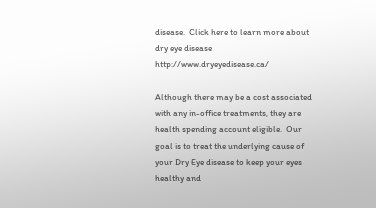disease.  Click here to learn more about dry eye disease http://www.dryeyedisease.ca/

Although there may be a cost associated with any in-office treatments, they are health spending account eligible.  Our goal is to treat the underlying cause of your Dry Eye disease to keep your eyes healthy and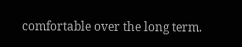comfortable over the long term.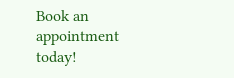Book an appointment today!